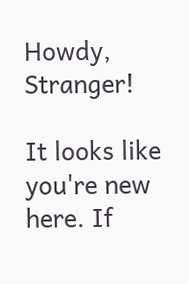Howdy, Stranger!

It looks like you're new here. If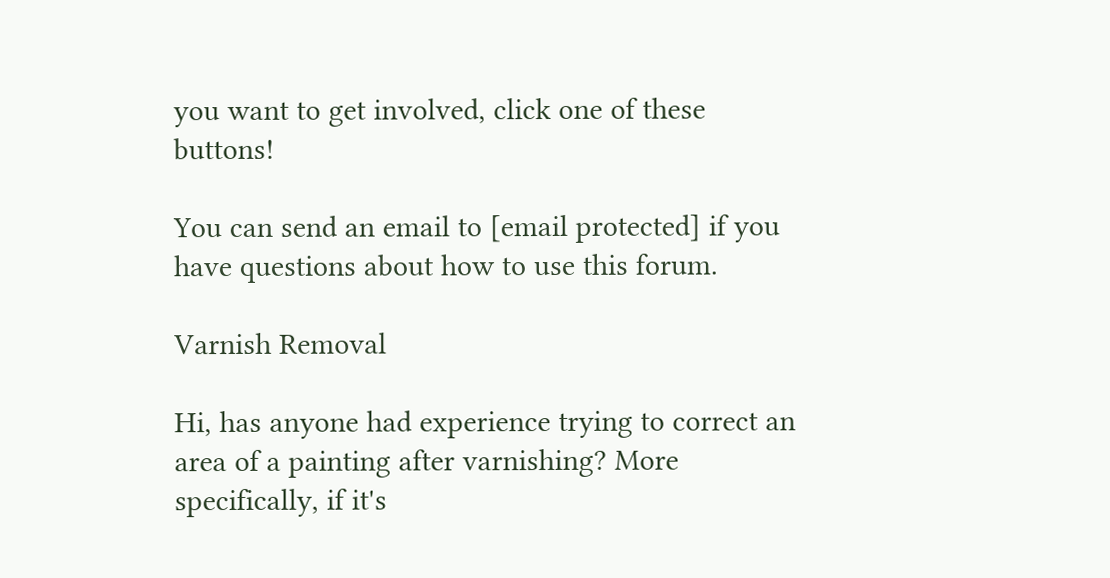you want to get involved, click one of these buttons!

You can send an email to [email protected] if you have questions about how to use this forum.

Varnish Removal

Hi, has anyone had experience trying to correct an area of a painting after varnishing? More specifically, if it's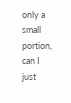only a small portion, can I just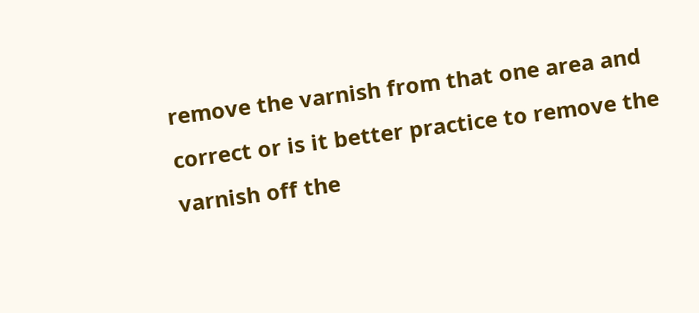remove the varnish from that one area and correct or is it better practice to remove the varnish off the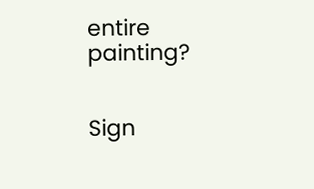entire painting?


Sign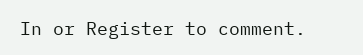In or Register to comment.